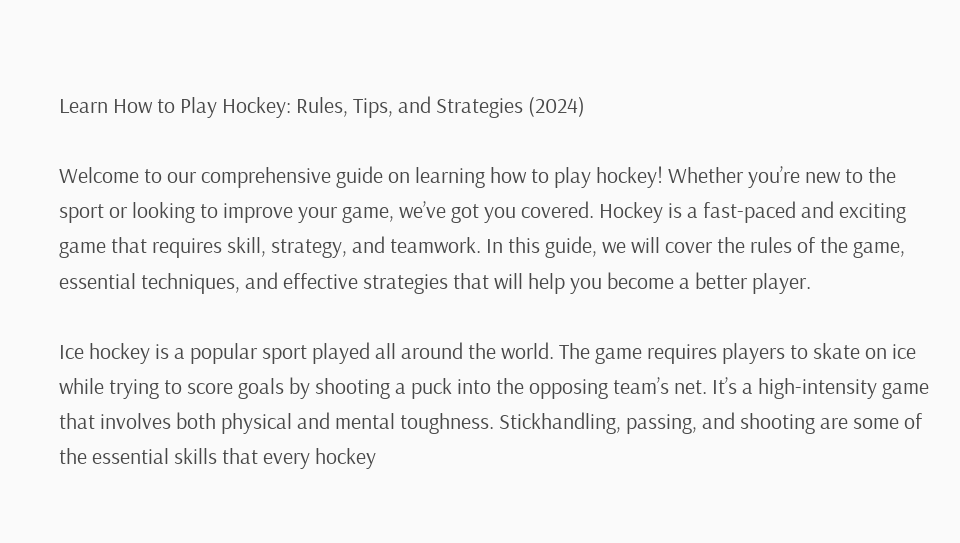Learn How to Play Hockey: Rules, Tips, and Strategies (2024)

Welcome to our comprehensive guide on learning how to play hockey! Whether you’re new to the sport or looking to improve your game, we’ve got you covered. Hockey is a fast-paced and exciting game that requires skill, strategy, and teamwork. In this guide, we will cover the rules of the game, essential techniques, and effective strategies that will help you become a better player.

Ice hockey is a popular sport played all around the world. The game requires players to skate on ice while trying to score goals by shooting a puck into the opposing team’s net. It’s a high-intensity game that involves both physical and mental toughness. Stickhandling, passing, and shooting are some of the essential skills that every hockey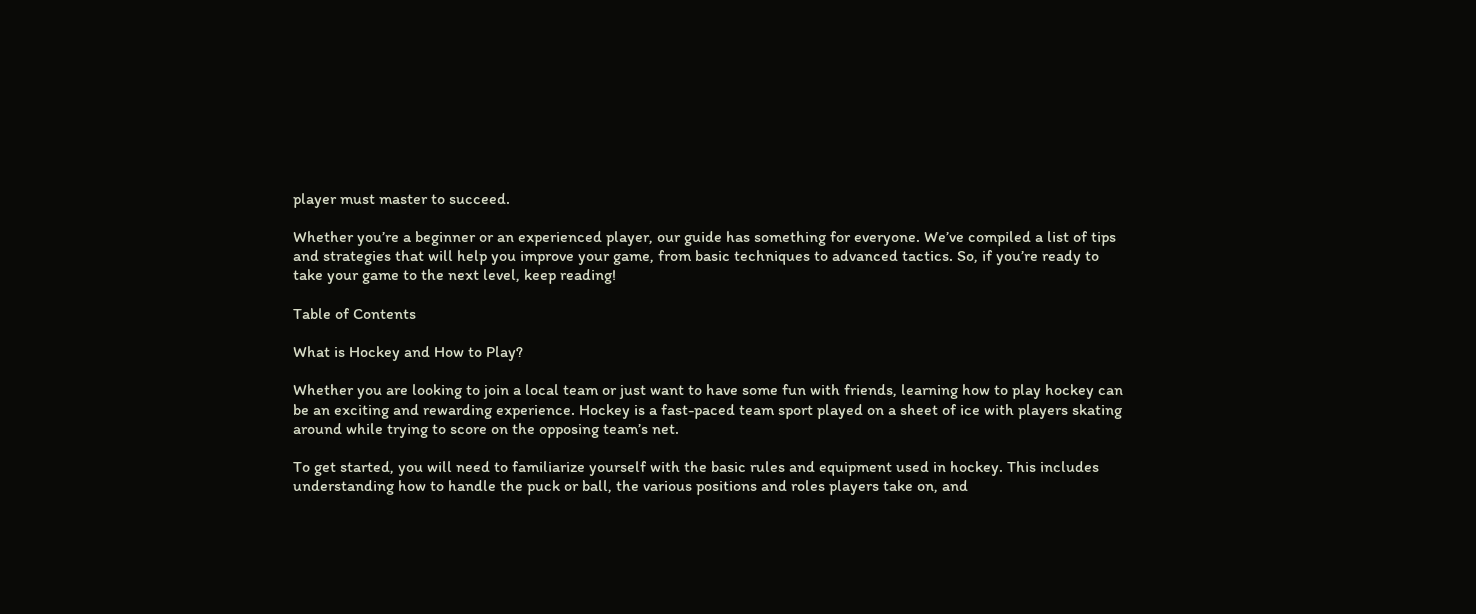player must master to succeed.

Whether you’re a beginner or an experienced player, our guide has something for everyone. We’ve compiled a list of tips and strategies that will help you improve your game, from basic techniques to advanced tactics. So, if you’re ready to take your game to the next level, keep reading!

Table of Contents

What is Hockey and How to Play?

Whether you are looking to join a local team or just want to have some fun with friends, learning how to play hockey can be an exciting and rewarding experience. Hockey is a fast-paced team sport played on a sheet of ice with players skating around while trying to score on the opposing team’s net.

To get started, you will need to familiarize yourself with the basic rules and equipment used in hockey. This includes understanding how to handle the puck or ball, the various positions and roles players take on, and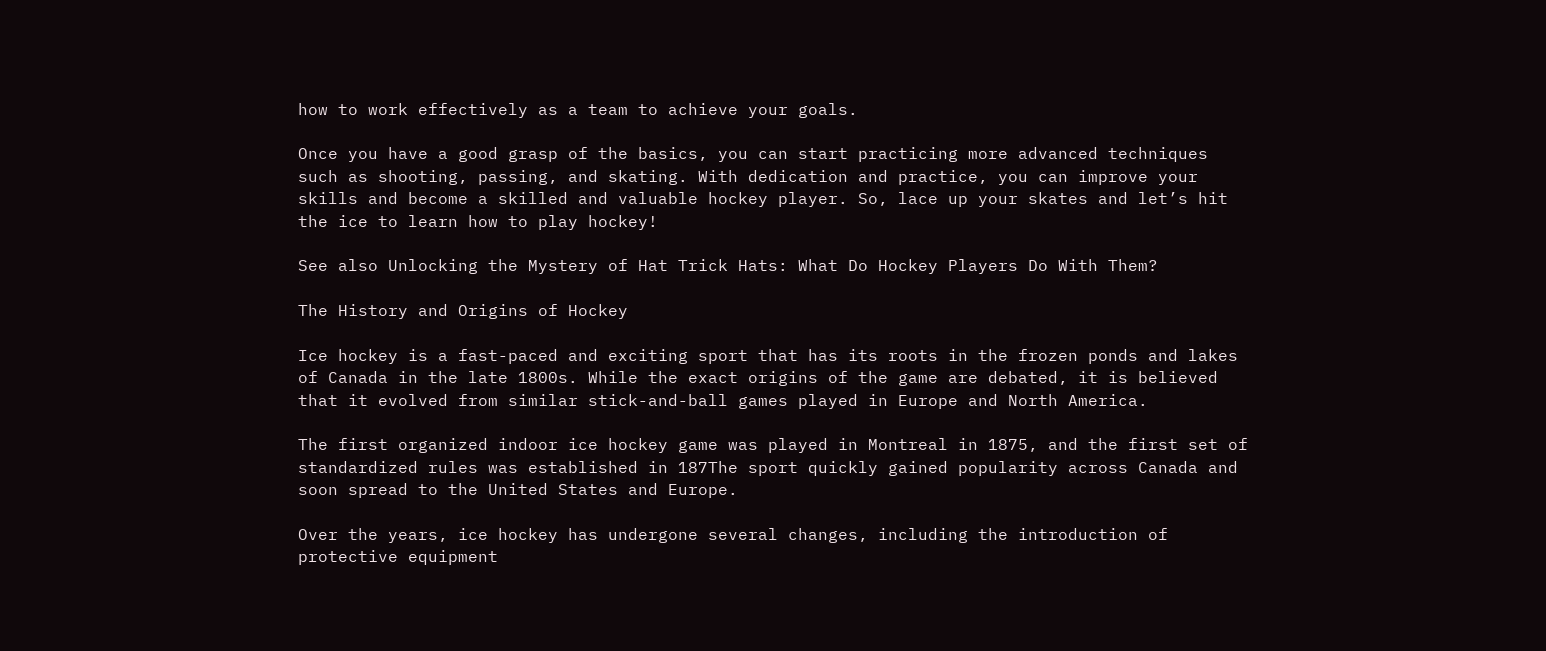how to work effectively as a team to achieve your goals.

Once you have a good grasp of the basics, you can start practicing more advanced techniques such as shooting, passing, and skating. With dedication and practice, you can improve your skills and become a skilled and valuable hockey player. So, lace up your skates and let’s hit the ice to learn how to play hockey!

See also Unlocking the Mystery of Hat Trick Hats: What Do Hockey Players Do With Them?

The History and Origins of Hockey

Ice hockey is a fast-paced and exciting sport that has its roots in the frozen ponds and lakes of Canada in the late 1800s. While the exact origins of the game are debated, it is believed that it evolved from similar stick-and-ball games played in Europe and North America.

The first organized indoor ice hockey game was played in Montreal in 1875, and the first set of standardized rules was established in 187The sport quickly gained popularity across Canada and soon spread to the United States and Europe.

Over the years, ice hockey has undergone several changes, including the introduction of protective equipment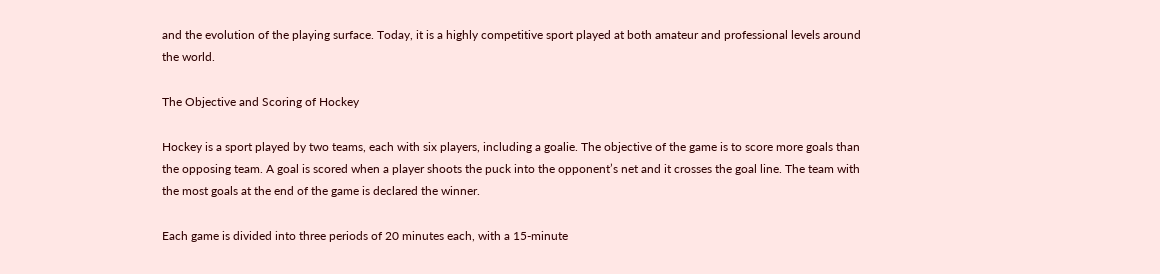and the evolution of the playing surface. Today, it is a highly competitive sport played at both amateur and professional levels around the world.

The Objective and Scoring of Hockey

Hockey is a sport played by two teams, each with six players, including a goalie. The objective of the game is to score more goals than the opposing team. A goal is scored when a player shoots the puck into the opponent’s net and it crosses the goal line. The team with the most goals at the end of the game is declared the winner.

Each game is divided into three periods of 20 minutes each, with a 15-minute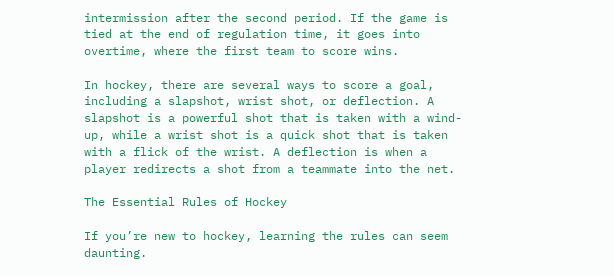intermission after the second period. If the game is tied at the end of regulation time, it goes into overtime, where the first team to score wins.

In hockey, there are several ways to score a goal, including a slapshot, wrist shot, or deflection. A slapshot is a powerful shot that is taken with a wind-up, while a wrist shot is a quick shot that is taken with a flick of the wrist. A deflection is when a player redirects a shot from a teammate into the net.

The Essential Rules of Hockey

If you’re new to hockey, learning the rules can seem daunting.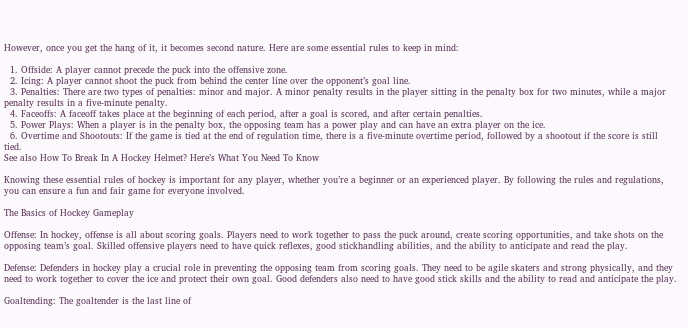However, once you get the hang of it, it becomes second nature. Here are some essential rules to keep in mind:

  1. Offside: A player cannot precede the puck into the offensive zone.
  2. Icing: A player cannot shoot the puck from behind the center line over the opponent’s goal line.
  3. Penalties: There are two types of penalties: minor and major. A minor penalty results in the player sitting in the penalty box for two minutes, while a major penalty results in a five-minute penalty.
  4. Faceoffs: A faceoff takes place at the beginning of each period, after a goal is scored, and after certain penalties.
  5. Power Plays: When a player is in the penalty box, the opposing team has a power play and can have an extra player on the ice.
  6. Overtime and Shootouts: If the game is tied at the end of regulation time, there is a five-minute overtime period, followed by a shootout if the score is still tied.
See also How To Break In A Hockey Helmet? Here’s What You Need To Know

Knowing these essential rules of hockey is important for any player, whether you’re a beginner or an experienced player. By following the rules and regulations, you can ensure a fun and fair game for everyone involved.

The Basics of Hockey Gameplay

Offense: In hockey, offense is all about scoring goals. Players need to work together to pass the puck around, create scoring opportunities, and take shots on the opposing team’s goal. Skilled offensive players need to have quick reflexes, good stickhandling abilities, and the ability to anticipate and read the play.

Defense: Defenders in hockey play a crucial role in preventing the opposing team from scoring goals. They need to be agile skaters and strong physically, and they need to work together to cover the ice and protect their own goal. Good defenders also need to have good stick skills and the ability to read and anticipate the play.

Goaltending: The goaltender is the last line of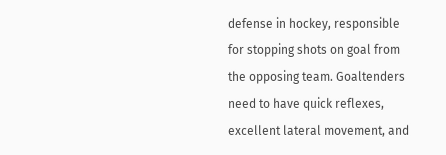defense in hockey, responsible for stopping shots on goal from the opposing team. Goaltenders need to have quick reflexes, excellent lateral movement, and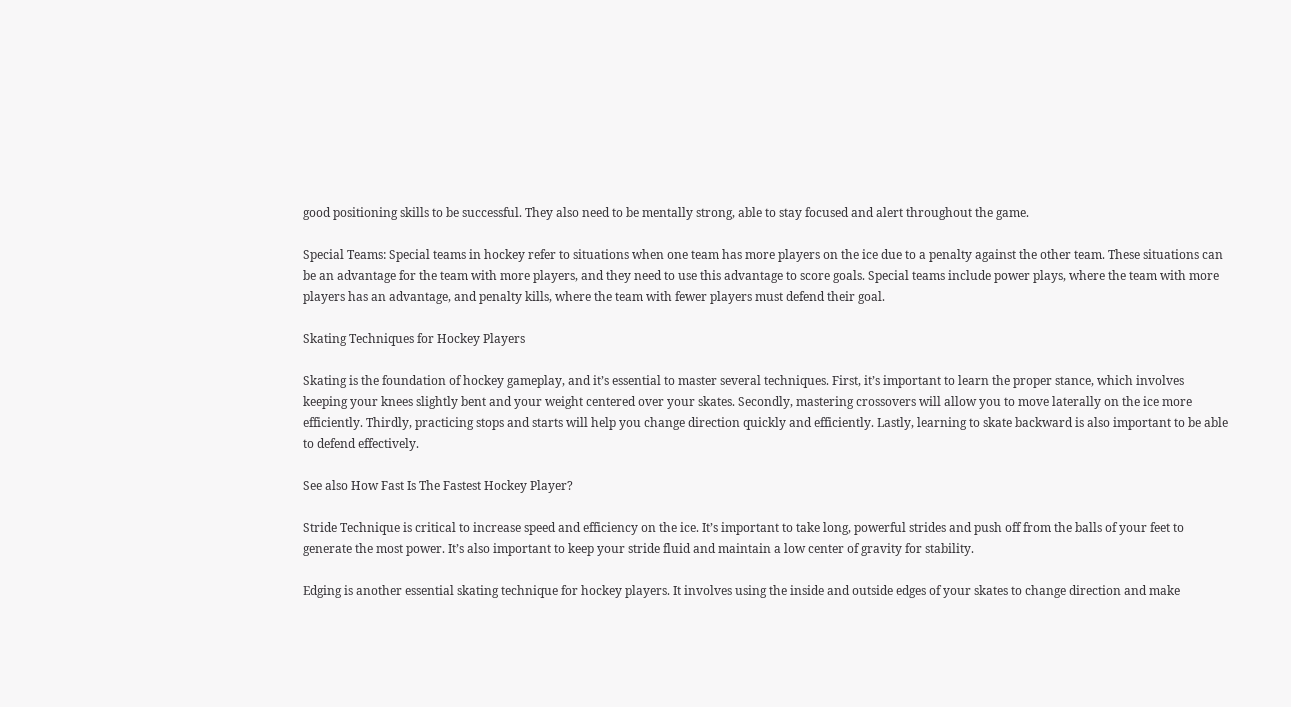good positioning skills to be successful. They also need to be mentally strong, able to stay focused and alert throughout the game.

Special Teams: Special teams in hockey refer to situations when one team has more players on the ice due to a penalty against the other team. These situations can be an advantage for the team with more players, and they need to use this advantage to score goals. Special teams include power plays, where the team with more players has an advantage, and penalty kills, where the team with fewer players must defend their goal.

Skating Techniques for Hockey Players

Skating is the foundation of hockey gameplay, and it’s essential to master several techniques. First, it’s important to learn the proper stance, which involves keeping your knees slightly bent and your weight centered over your skates. Secondly, mastering crossovers will allow you to move laterally on the ice more efficiently. Thirdly, practicing stops and starts will help you change direction quickly and efficiently. Lastly, learning to skate backward is also important to be able to defend effectively.

See also How Fast Is The Fastest Hockey Player?

Stride Technique is critical to increase speed and efficiency on the ice. It’s important to take long, powerful strides and push off from the balls of your feet to generate the most power. It’s also important to keep your stride fluid and maintain a low center of gravity for stability.

Edging is another essential skating technique for hockey players. It involves using the inside and outside edges of your skates to change direction and make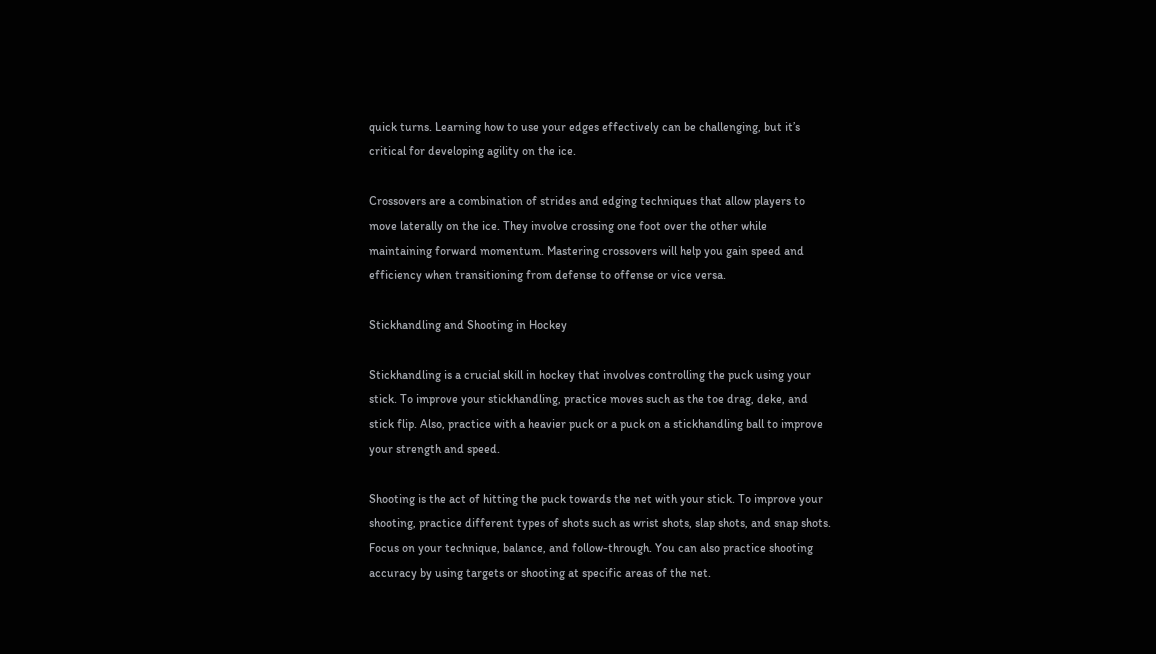quick turns. Learning how to use your edges effectively can be challenging, but it’s critical for developing agility on the ice.

Crossovers are a combination of strides and edging techniques that allow players to move laterally on the ice. They involve crossing one foot over the other while maintaining forward momentum. Mastering crossovers will help you gain speed and efficiency when transitioning from defense to offense or vice versa.

Stickhandling and Shooting in Hockey

Stickhandling is a crucial skill in hockey that involves controlling the puck using your stick. To improve your stickhandling, practice moves such as the toe drag, deke, and stick flip. Also, practice with a heavier puck or a puck on a stickhandling ball to improve your strength and speed.

Shooting is the act of hitting the puck towards the net with your stick. To improve your shooting, practice different types of shots such as wrist shots, slap shots, and snap shots. Focus on your technique, balance, and follow-through. You can also practice shooting accuracy by using targets or shooting at specific areas of the net.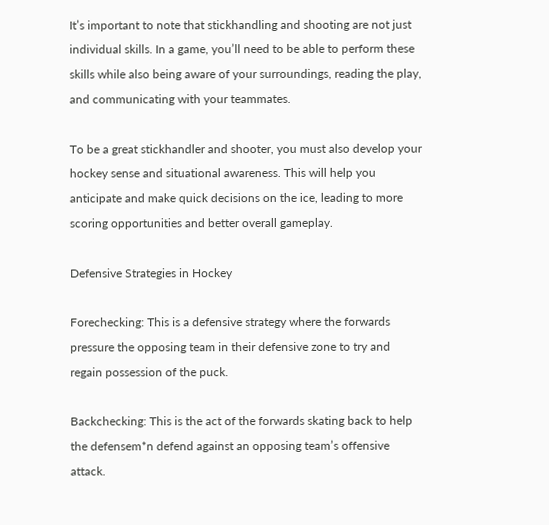It’s important to note that stickhandling and shooting are not just individual skills. In a game, you’ll need to be able to perform these skills while also being aware of your surroundings, reading the play, and communicating with your teammates.

To be a great stickhandler and shooter, you must also develop your hockey sense and situational awareness. This will help you anticipate and make quick decisions on the ice, leading to more scoring opportunities and better overall gameplay.

Defensive Strategies in Hockey

Forechecking: This is a defensive strategy where the forwards pressure the opposing team in their defensive zone to try and regain possession of the puck.

Backchecking: This is the act of the forwards skating back to help the defensem*n defend against an opposing team’s offensive attack.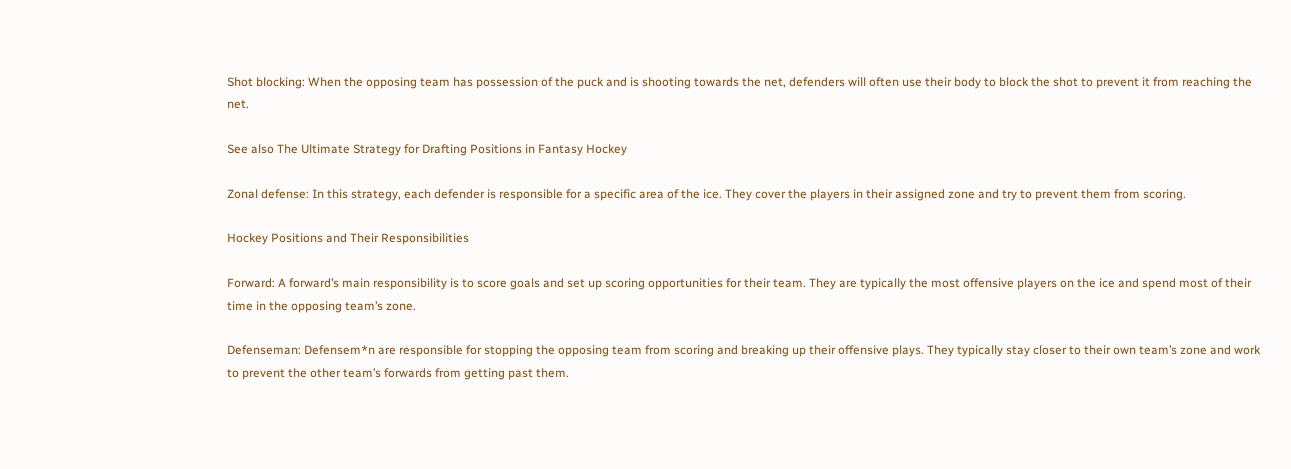Shot blocking: When the opposing team has possession of the puck and is shooting towards the net, defenders will often use their body to block the shot to prevent it from reaching the net.

See also The Ultimate Strategy for Drafting Positions in Fantasy Hockey

Zonal defense: In this strategy, each defender is responsible for a specific area of the ice. They cover the players in their assigned zone and try to prevent them from scoring.

Hockey Positions and Their Responsibilities

Forward: A forward’s main responsibility is to score goals and set up scoring opportunities for their team. They are typically the most offensive players on the ice and spend most of their time in the opposing team’s zone.

Defenseman: Defensem*n are responsible for stopping the opposing team from scoring and breaking up their offensive plays. They typically stay closer to their own team’s zone and work to prevent the other team’s forwards from getting past them.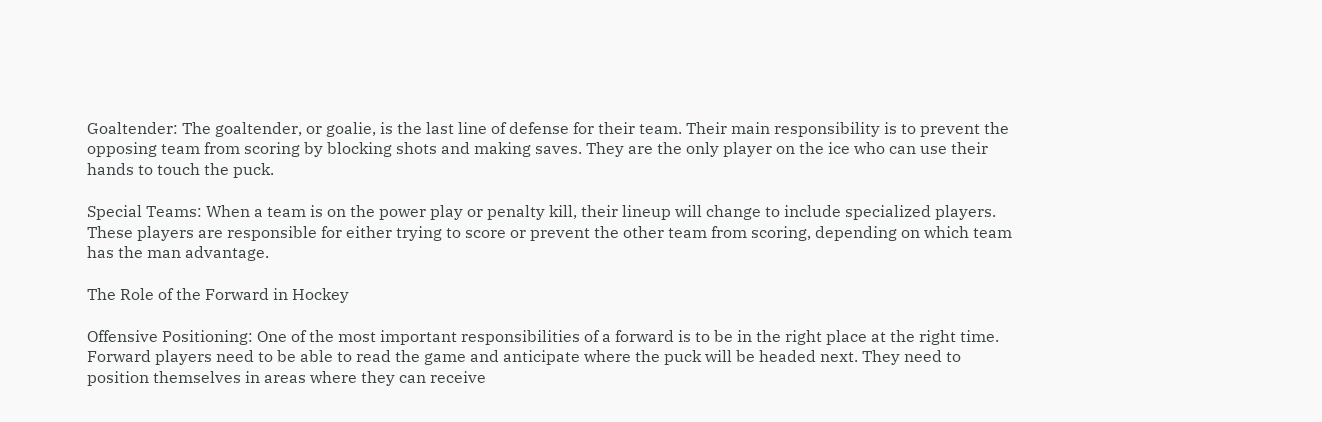Goaltender: The goaltender, or goalie, is the last line of defense for their team. Their main responsibility is to prevent the opposing team from scoring by blocking shots and making saves. They are the only player on the ice who can use their hands to touch the puck.

Special Teams: When a team is on the power play or penalty kill, their lineup will change to include specialized players. These players are responsible for either trying to score or prevent the other team from scoring, depending on which team has the man advantage.

The Role of the Forward in Hockey

Offensive Positioning: One of the most important responsibilities of a forward is to be in the right place at the right time. Forward players need to be able to read the game and anticipate where the puck will be headed next. They need to position themselves in areas where they can receive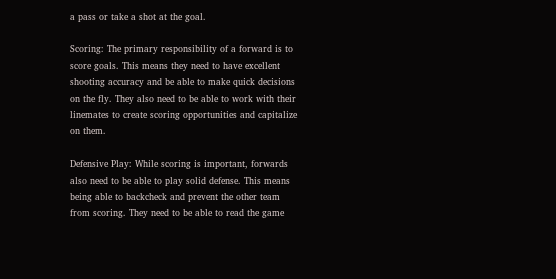a pass or take a shot at the goal.

Scoring: The primary responsibility of a forward is to score goals. This means they need to have excellent shooting accuracy and be able to make quick decisions on the fly. They also need to be able to work with their linemates to create scoring opportunities and capitalize on them.

Defensive Play: While scoring is important, forwards also need to be able to play solid defense. This means being able to backcheck and prevent the other team from scoring. They need to be able to read the game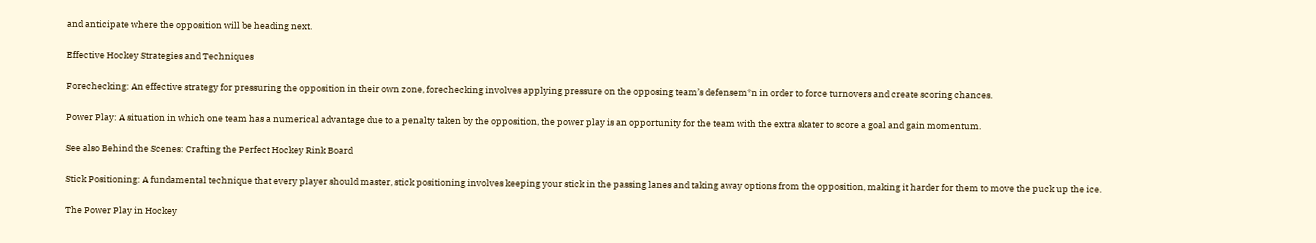and anticipate where the opposition will be heading next.

Effective Hockey Strategies and Techniques

Forechecking: An effective strategy for pressuring the opposition in their own zone, forechecking involves applying pressure on the opposing team’s defensem*n in order to force turnovers and create scoring chances.

Power Play: A situation in which one team has a numerical advantage due to a penalty taken by the opposition, the power play is an opportunity for the team with the extra skater to score a goal and gain momentum.

See also Behind the Scenes: Crafting the Perfect Hockey Rink Board

Stick Positioning: A fundamental technique that every player should master, stick positioning involves keeping your stick in the passing lanes and taking away options from the opposition, making it harder for them to move the puck up the ice.

The Power Play in Hockey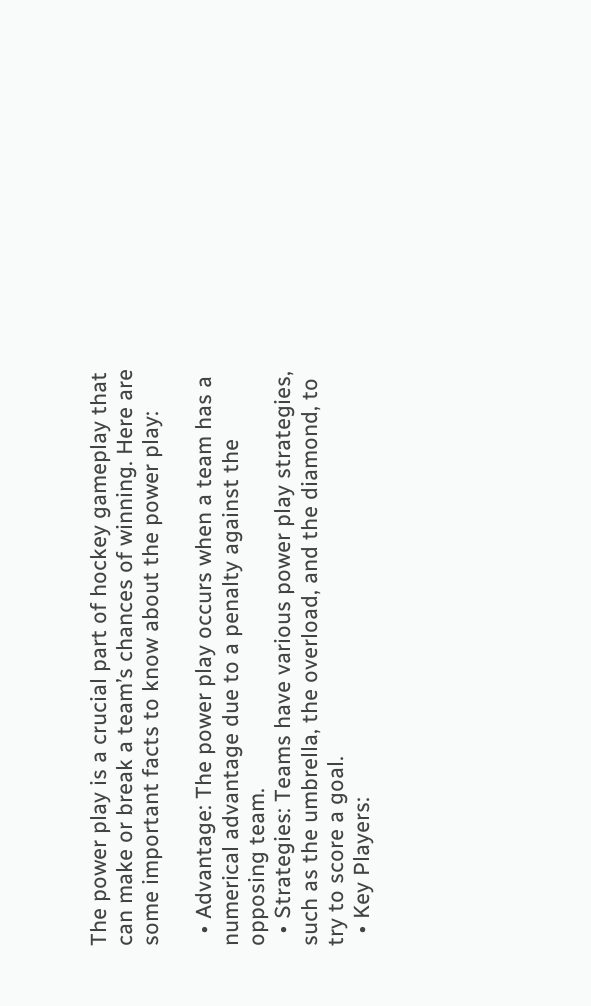The power play is a crucial part of hockey gameplay that can make or break a team’s chances of winning. Here are some important facts to know about the power play:

  • Advantage: The power play occurs when a team has a numerical advantage due to a penalty against the opposing team.
  • Strategies: Teams have various power play strategies, such as the umbrella, the overload, and the diamond, to try to score a goal.
  • Key Players: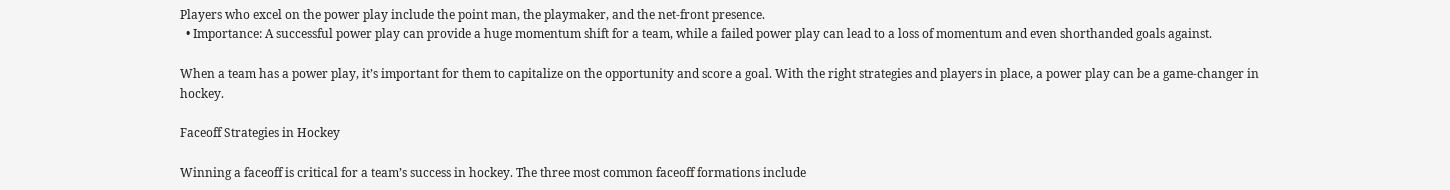Players who excel on the power play include the point man, the playmaker, and the net-front presence.
  • Importance: A successful power play can provide a huge momentum shift for a team, while a failed power play can lead to a loss of momentum and even shorthanded goals against.

When a team has a power play, it’s important for them to capitalize on the opportunity and score a goal. With the right strategies and players in place, a power play can be a game-changer in hockey.

Faceoff Strategies in Hockey

Winning a faceoff is critical for a team’s success in hockey. The three most common faceoff formations include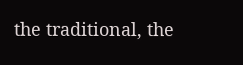the traditional, the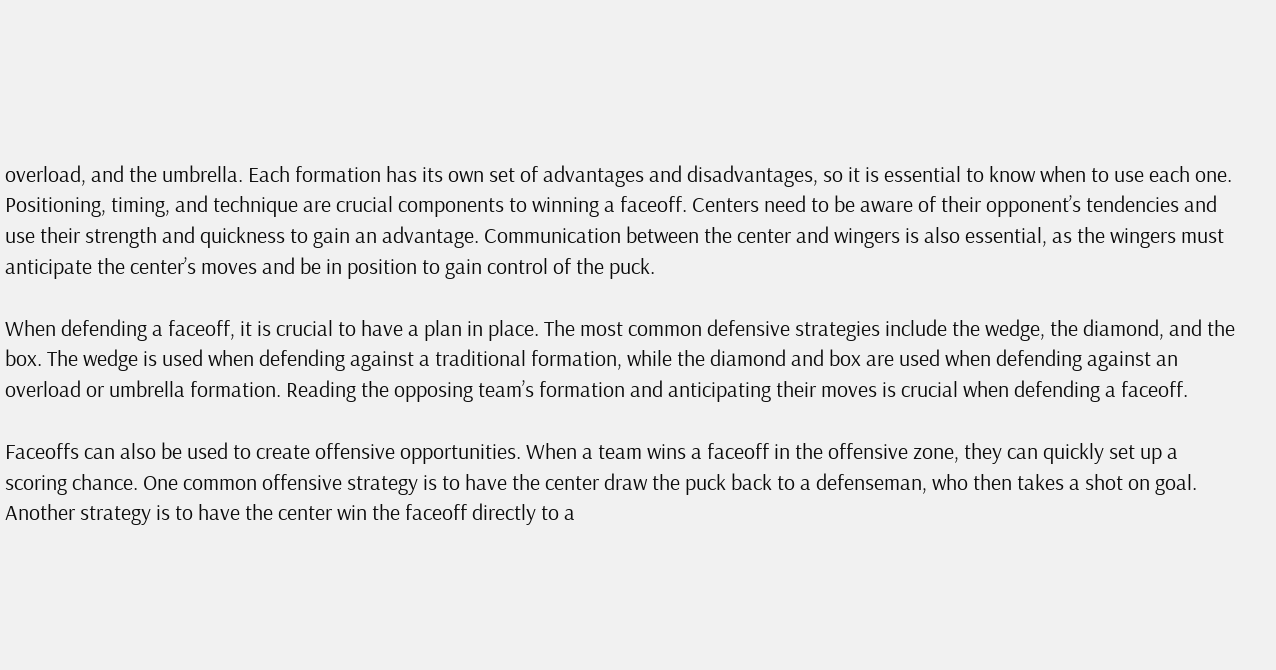overload, and the umbrella. Each formation has its own set of advantages and disadvantages, so it is essential to know when to use each one. Positioning, timing, and technique are crucial components to winning a faceoff. Centers need to be aware of their opponent’s tendencies and use their strength and quickness to gain an advantage. Communication between the center and wingers is also essential, as the wingers must anticipate the center’s moves and be in position to gain control of the puck.

When defending a faceoff, it is crucial to have a plan in place. The most common defensive strategies include the wedge, the diamond, and the box. The wedge is used when defending against a traditional formation, while the diamond and box are used when defending against an overload or umbrella formation. Reading the opposing team’s formation and anticipating their moves is crucial when defending a faceoff.

Faceoffs can also be used to create offensive opportunities. When a team wins a faceoff in the offensive zone, they can quickly set up a scoring chance. One common offensive strategy is to have the center draw the puck back to a defenseman, who then takes a shot on goal. Another strategy is to have the center win the faceoff directly to a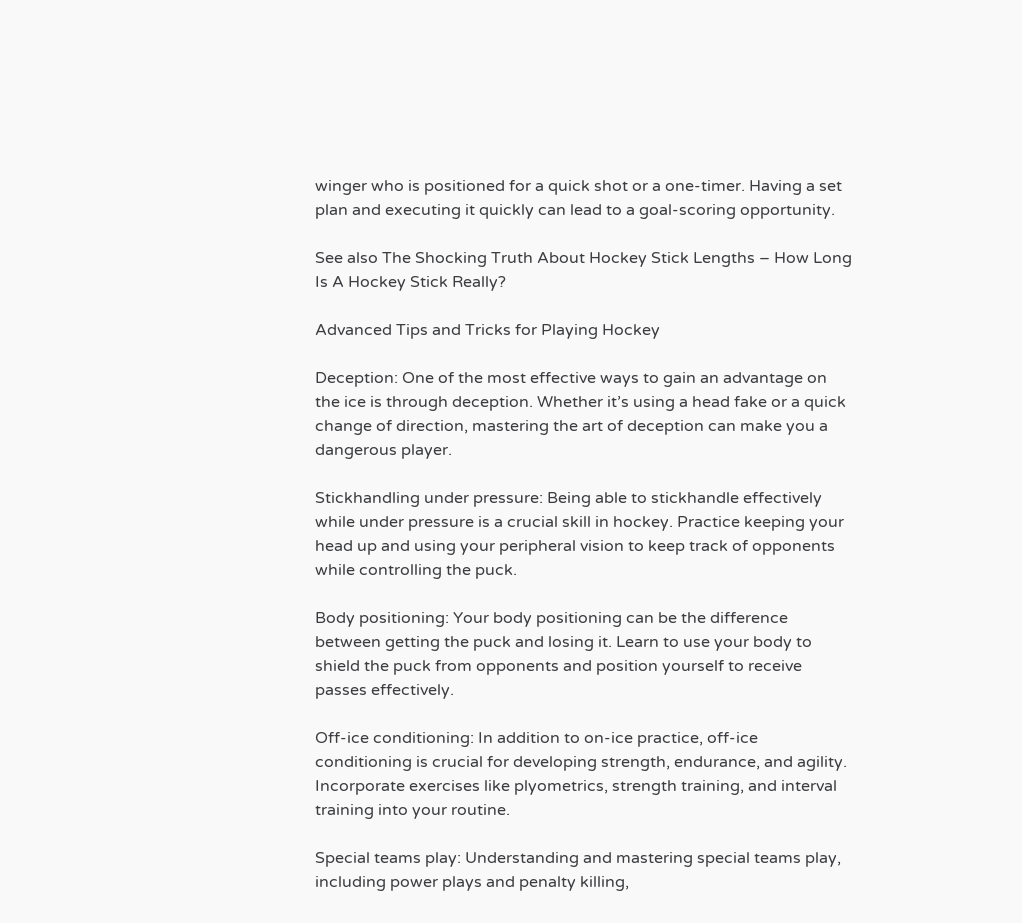winger who is positioned for a quick shot or a one-timer. Having a set plan and executing it quickly can lead to a goal-scoring opportunity.

See also The Shocking Truth About Hockey Stick Lengths – How Long Is A Hockey Stick Really?

Advanced Tips and Tricks for Playing Hockey

Deception: One of the most effective ways to gain an advantage on the ice is through deception. Whether it’s using a head fake or a quick change of direction, mastering the art of deception can make you a dangerous player.

Stickhandling under pressure: Being able to stickhandle effectively while under pressure is a crucial skill in hockey. Practice keeping your head up and using your peripheral vision to keep track of opponents while controlling the puck.

Body positioning: Your body positioning can be the difference between getting the puck and losing it. Learn to use your body to shield the puck from opponents and position yourself to receive passes effectively.

Off-ice conditioning: In addition to on-ice practice, off-ice conditioning is crucial for developing strength, endurance, and agility. Incorporate exercises like plyometrics, strength training, and interval training into your routine.

Special teams play: Understanding and mastering special teams play, including power plays and penalty killing,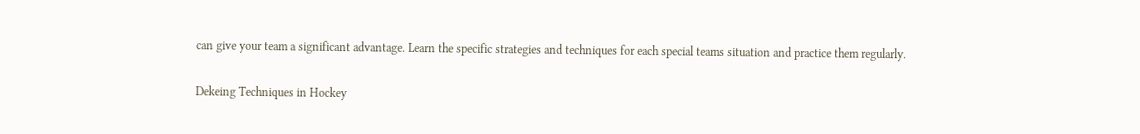can give your team a significant advantage. Learn the specific strategies and techniques for each special teams situation and practice them regularly.

Dekeing Techniques in Hockey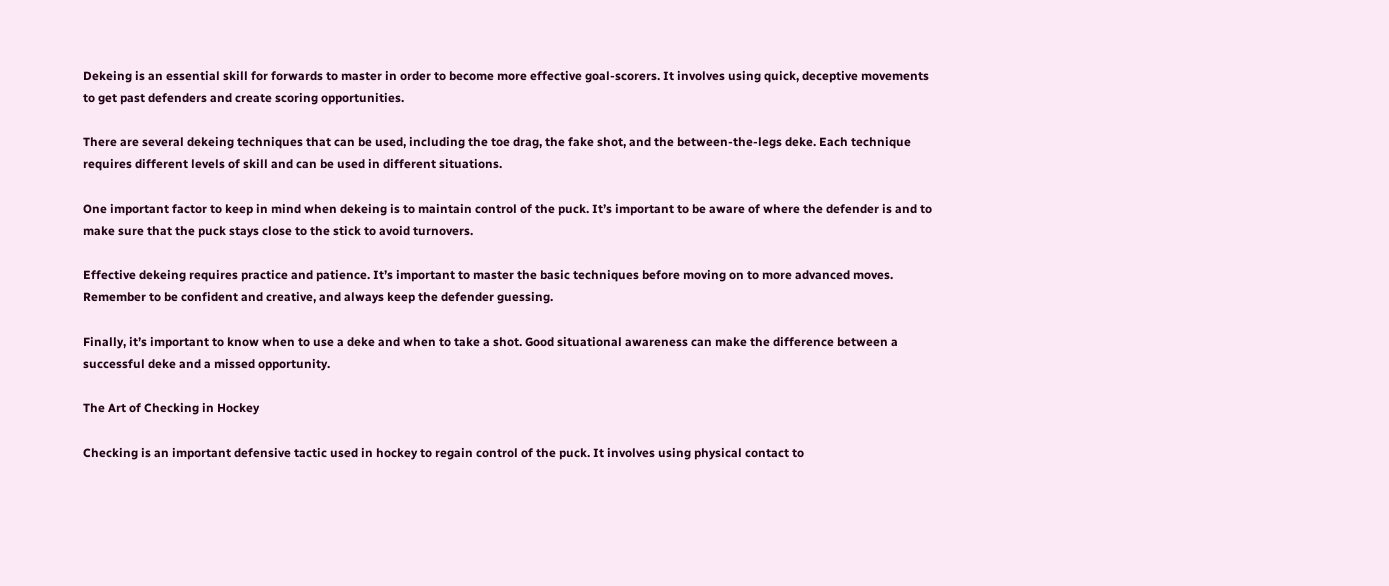Dekeing is an essential skill for forwards to master in order to become more effective goal-scorers. It involves using quick, deceptive movements to get past defenders and create scoring opportunities.

There are several dekeing techniques that can be used, including the toe drag, the fake shot, and the between-the-legs deke. Each technique requires different levels of skill and can be used in different situations.

One important factor to keep in mind when dekeing is to maintain control of the puck. It’s important to be aware of where the defender is and to make sure that the puck stays close to the stick to avoid turnovers.

Effective dekeing requires practice and patience. It’s important to master the basic techniques before moving on to more advanced moves. Remember to be confident and creative, and always keep the defender guessing.

Finally, it’s important to know when to use a deke and when to take a shot. Good situational awareness can make the difference between a successful deke and a missed opportunity.

The Art of Checking in Hockey

Checking is an important defensive tactic used in hockey to regain control of the puck. It involves using physical contact to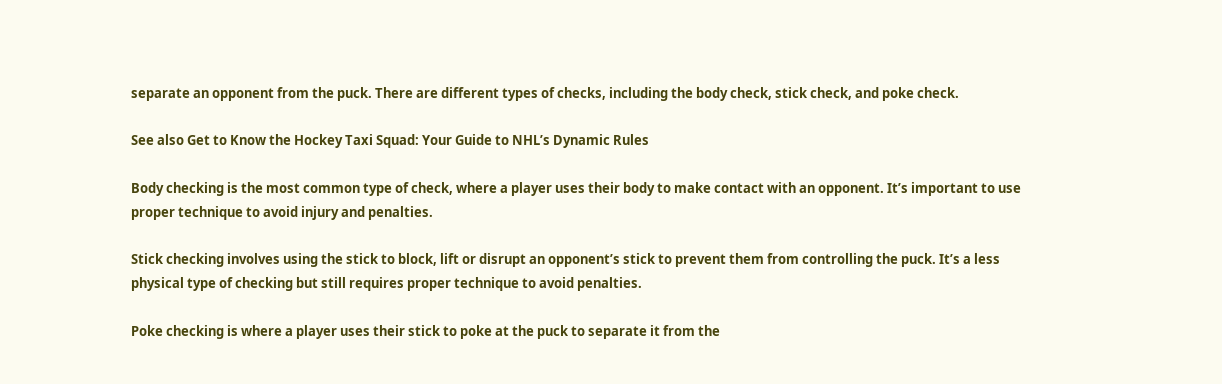separate an opponent from the puck. There are different types of checks, including the body check, stick check, and poke check.

See also Get to Know the Hockey Taxi Squad: Your Guide to NHL’s Dynamic Rules

Body checking is the most common type of check, where a player uses their body to make contact with an opponent. It’s important to use proper technique to avoid injury and penalties.

Stick checking involves using the stick to block, lift or disrupt an opponent’s stick to prevent them from controlling the puck. It’s a less physical type of checking but still requires proper technique to avoid penalties.

Poke checking is where a player uses their stick to poke at the puck to separate it from the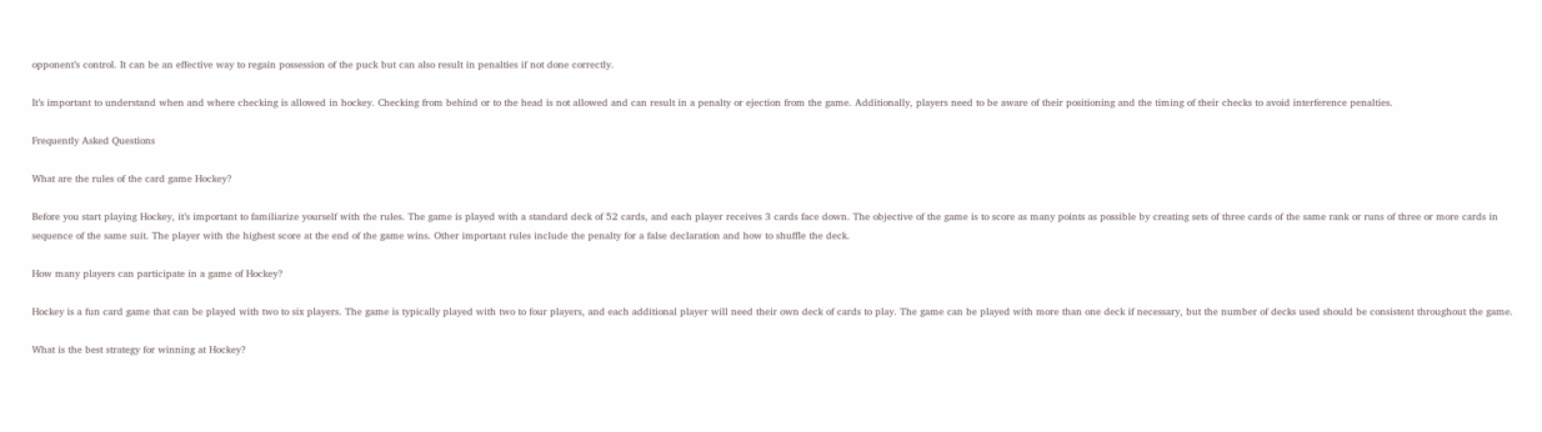opponent’s control. It can be an effective way to regain possession of the puck but can also result in penalties if not done correctly.

It’s important to understand when and where checking is allowed in hockey. Checking from behind or to the head is not allowed and can result in a penalty or ejection from the game. Additionally, players need to be aware of their positioning and the timing of their checks to avoid interference penalties.

Frequently Asked Questions

What are the rules of the card game Hockey?

Before you start playing Hockey, it’s important to familiarize yourself with the rules. The game is played with a standard deck of 52 cards, and each player receives 3 cards face down. The objective of the game is to score as many points as possible by creating sets of three cards of the same rank or runs of three or more cards in sequence of the same suit. The player with the highest score at the end of the game wins. Other important rules include the penalty for a false declaration and how to shuffle the deck.

How many players can participate in a game of Hockey?

Hockey is a fun card game that can be played with two to six players. The game is typically played with two to four players, and each additional player will need their own deck of cards to play. The game can be played with more than one deck if necessary, but the number of decks used should be consistent throughout the game.

What is the best strategy for winning at Hockey?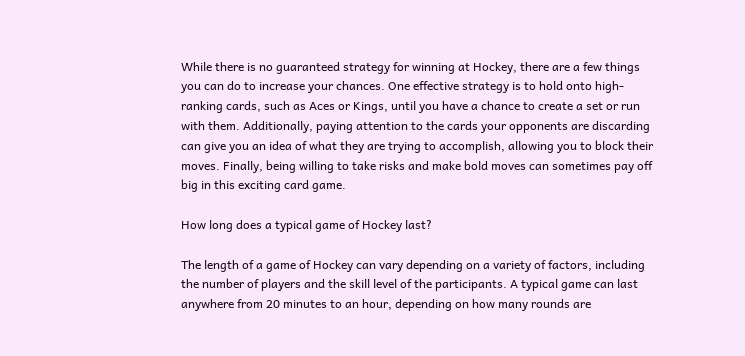While there is no guaranteed strategy for winning at Hockey, there are a few things you can do to increase your chances. One effective strategy is to hold onto high-ranking cards, such as Aces or Kings, until you have a chance to create a set or run with them. Additionally, paying attention to the cards your opponents are discarding can give you an idea of what they are trying to accomplish, allowing you to block their moves. Finally, being willing to take risks and make bold moves can sometimes pay off big in this exciting card game.

How long does a typical game of Hockey last?

The length of a game of Hockey can vary depending on a variety of factors, including the number of players and the skill level of the participants. A typical game can last anywhere from 20 minutes to an hour, depending on how many rounds are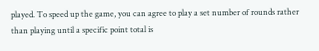played. To speed up the game, you can agree to play a set number of rounds rather than playing until a specific point total is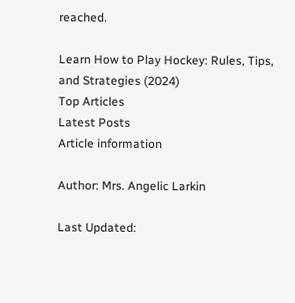reached.

Learn How to Play Hockey: Rules, Tips, and Strategies (2024)
Top Articles
Latest Posts
Article information

Author: Mrs. Angelic Larkin

Last Updated: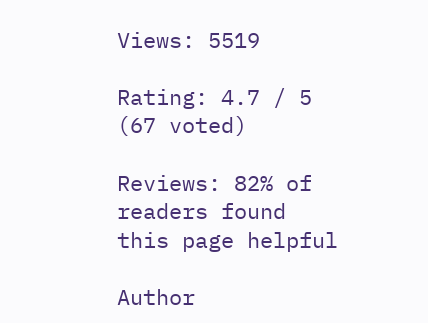Views: 5519

Rating: 4.7 / 5 (67 voted)

Reviews: 82% of readers found this page helpful

Author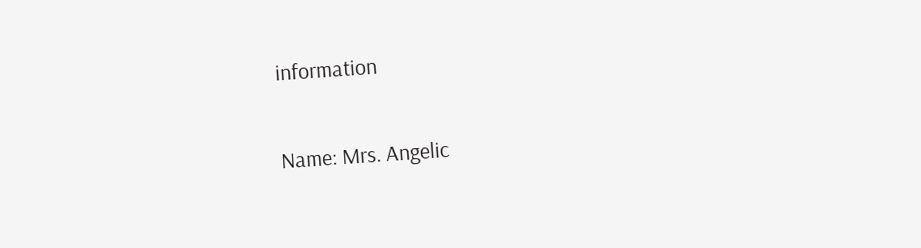information

Name: Mrs. Angelic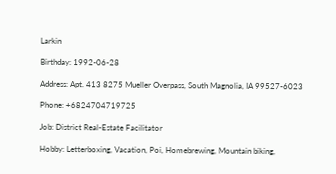Larkin

Birthday: 1992-06-28

Address: Apt. 413 8275 Mueller Overpass, South Magnolia, IA 99527-6023

Phone: +6824704719725

Job: District Real-Estate Facilitator

Hobby: Letterboxing, Vacation, Poi, Homebrewing, Mountain biking,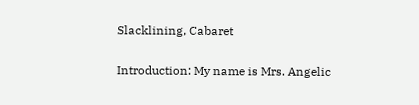Slacklining, Cabaret

Introduction: My name is Mrs. Angelic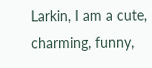Larkin, I am a cute, charming, funny,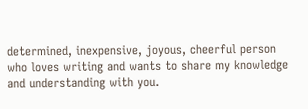determined, inexpensive, joyous, cheerful person who loves writing and wants to share my knowledge and understanding with you.